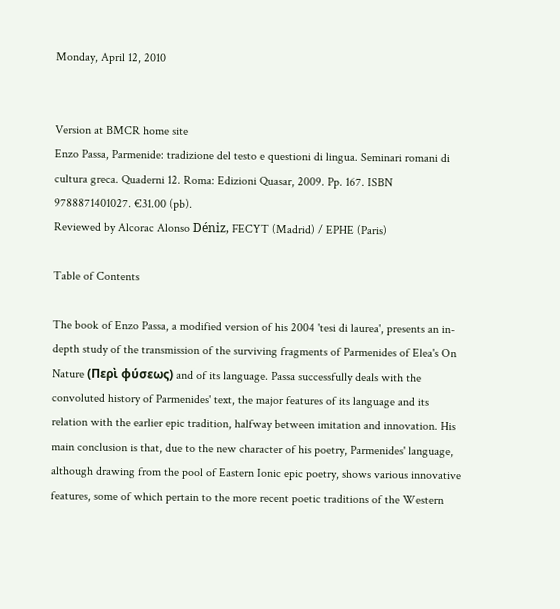Monday, April 12, 2010


Version at BMCR home site
Enzo Passa, Parmenide: tradizione del testo e questioni di lingua. Seminari romani di cultura greca. Quaderni 12. Roma: Edizioni Quasar, 2009. Pp. 167. ISBN 9788871401027. €31.00 (pb).
Reviewed by Alcorac Alonso Déniz, FECYT (Madrid) / EPHE (Paris)

Table of Contents

The book of Enzo Passa, a modified version of his 2004 'tesi di laurea', presents an in-depth study of the transmission of the surviving fragments of Parmenides of Elea's On Nature (Περὶ φύσεως) and of its language. Passa successfully deals with the convoluted history of Parmenides' text, the major features of its language and its relation with the earlier epic tradition, halfway between imitation and innovation. His main conclusion is that, due to the new character of his poetry, Parmenides' language, although drawing from the pool of Eastern Ionic epic poetry, shows various innovative features, some of which pertain to the more recent poetic traditions of the Western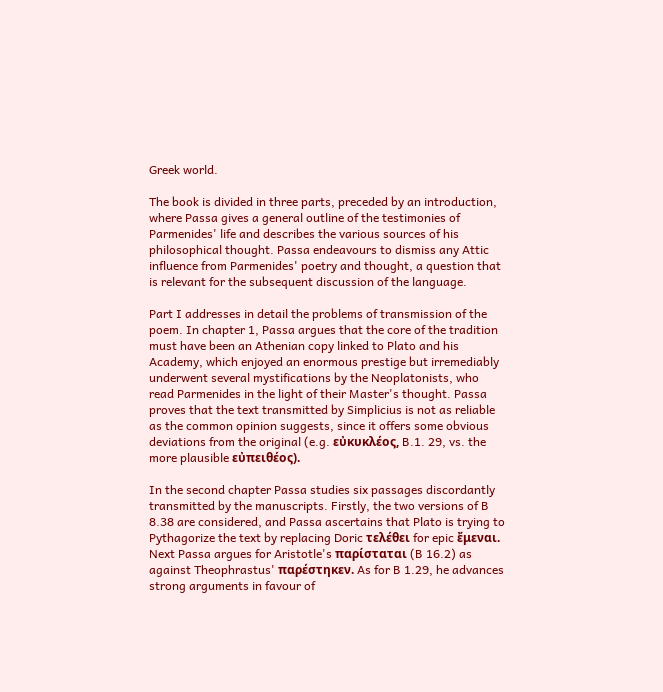Greek world.

The book is divided in three parts, preceded by an introduction, where Passa gives a general outline of the testimonies of Parmenides' life and describes the various sources of his philosophical thought. Passa endeavours to dismiss any Attic influence from Parmenides' poetry and thought, a question that is relevant for the subsequent discussion of the language.

Part I addresses in detail the problems of transmission of the poem. In chapter 1, Passa argues that the core of the tradition must have been an Athenian copy linked to Plato and his Academy, which enjoyed an enormous prestige but irremediably underwent several mystifications by the Neoplatonists, who read Parmenides in the light of their Master's thought. Passa proves that the text transmitted by Simplicius is not as reliable as the common opinion suggests, since it offers some obvious deviations from the original (e.g. εὐκυκλέος, B.1. 29, vs. the more plausible εὐπειθέος).

In the second chapter Passa studies six passages discordantly transmitted by the manuscripts. Firstly, the two versions of B 8.38 are considered, and Passa ascertains that Plato is trying to Pythagorize the text by replacing Doric τελέθει for epic ἔμεναι. Next Passa argues for Aristotle's παρίσταται (B 16.2) as against Theophrastus' παρέστηκεν. As for B 1.29, he advances strong arguments in favour of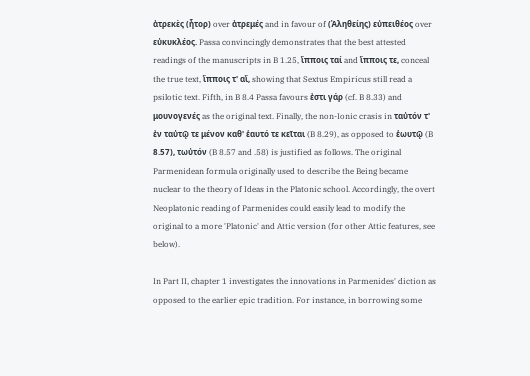ἀτρεκὲς (ἦτορ) over ἀτρεμές and in favour of (Ἀληθείης) εὐπειθέος over εὐκυκλέος. Passa convincingly demonstrates that the best attested readings of the manuscripts in B 1.25, ἵπποις ταί and ἵπποις τε, conceal the true text, ἵπποις τ' αἴ, showing that Sextus Empiricus still read a psilotic text. Fifth, in B 8.4 Passa favours ἐστι γάρ (cf. B 8.33) and μουνογενές as the original text. Finally, the non-Ionic crasis in ταὐτόν τ' ἐν ταὐτῷ τε μένον καθ' ἑαυτό τε κεῖται (B 8.29), as opposed to ἑωυτῷ (B 8.57), τωὐτόν (B 8.57 and .58) is justified as follows. The original Parmenidean formula originally used to describe the Being became nuclear to the theory of Ideas in the Platonic school. Accordingly, the overt Neoplatonic reading of Parmenides could easily lead to modify the original to a more 'Platonic' and Attic version (for other Attic features, see below).

In Part II, chapter 1 investigates the innovations in Parmenides' diction as opposed to the earlier epic tradition. For instance, in borrowing some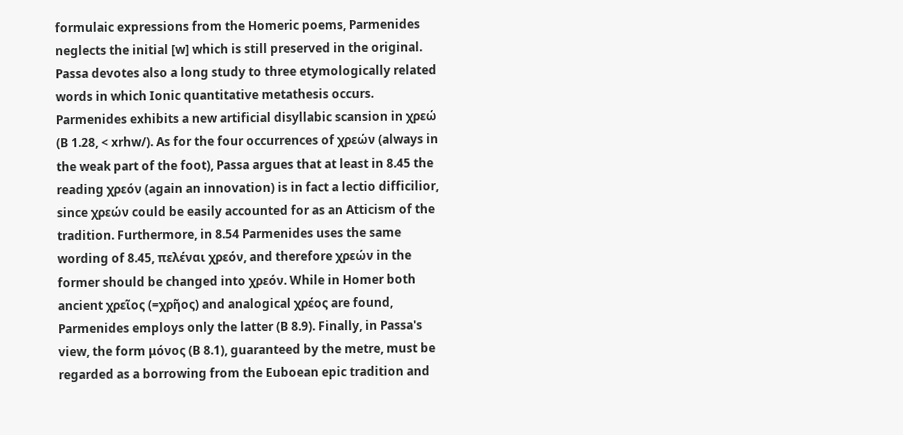formulaic expressions from the Homeric poems, Parmenides neglects the initial [w] which is still preserved in the original. Passa devotes also a long study to three etymologically related words in which Ionic quantitative metathesis occurs. Parmenides exhibits a new artificial disyllabic scansion in χρεώ (B 1.28, < xrhw/). As for the four occurrences of χρεών (always in the weak part of the foot), Passa argues that at least in 8.45 the reading χρεόν (again an innovation) is in fact a lectio difficilior, since χρεών could be easily accounted for as an Atticism of the tradition. Furthermore, in 8.54 Parmenides uses the same wording of 8.45, πελέναι χρεόν, and therefore χρεών in the former should be changed into χρεόν. While in Homer both ancient χρεῖος (=χρῆος) and analogical χρέος are found, Parmenides employs only the latter (B 8.9). Finally, in Passa's view, the form μόνος (B 8.1), guaranteed by the metre, must be regarded as a borrowing from the Euboean epic tradition and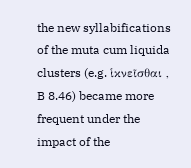the new syllabifications of the muta cum liquida clusters (e.g. ἱκνεῖσθαι , B 8.46) became more frequent under the impact of the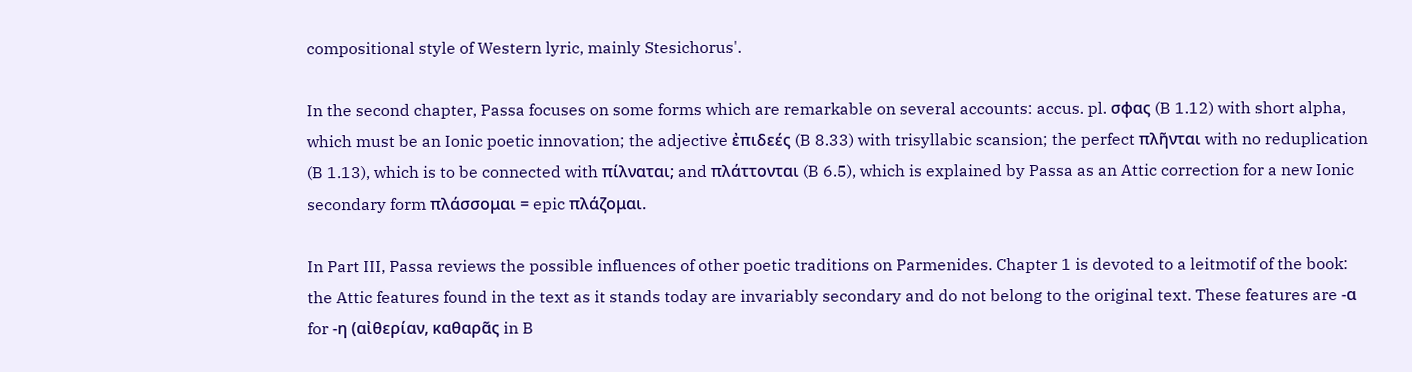compositional style of Western lyric, mainly Stesichorus'.

In the second chapter, Passa focuses on some forms which are remarkable on several accounts: accus. pl. σφας (B 1.12) with short alpha, which must be an Ionic poetic innovation; the adjective ἐπιδεές (B 8.33) with trisyllabic scansion; the perfect πλῆνται with no reduplication (B 1.13), which is to be connected with πίλναται; and πλάττονται (B 6.5), which is explained by Passa as an Attic correction for a new Ionic secondary form πλάσσομαι = epic πλάζομαι.

In Part III, Passa reviews the possible influences of other poetic traditions on Parmenides. Chapter 1 is devoted to a leitmotif of the book: the Attic features found in the text as it stands today are invariably secondary and do not belong to the original text. These features are -α for -η (αἰθερίαν, καθαρᾶς in B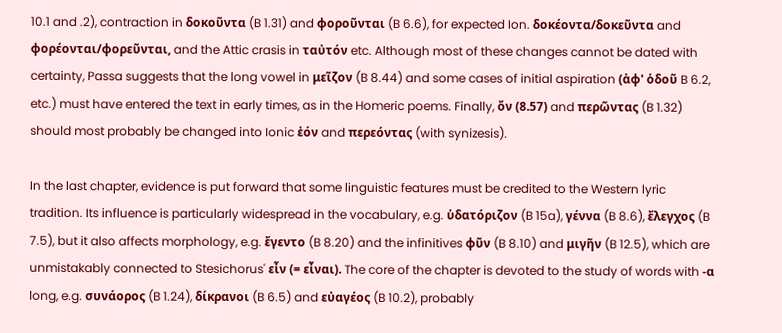10.1 and .2), contraction in δοκοῦντα (B 1.31) and φοροῦνται (B 6.6), for expected Ion. δοκέοντα/δοκεῦντα and φορέονται/φορεῦνται, and the Attic crasis in ταὐτόν etc. Although most of these changes cannot be dated with certainty, Passa suggests that the long vowel in μεῖζον (B 8.44) and some cases of initial aspiration (ἀφ' ὁδοῦ B 6.2, etc.) must have entered the text in early times, as in the Homeric poems. Finally, ὄν (8.57) and περῶντας (B 1.32) should most probably be changed into Ionic ἐόν and περεόντας (with synizesis).

In the last chapter, evidence is put forward that some linguistic features must be credited to the Western lyric tradition. Its influence is particularly widespread in the vocabulary, e.g. ὑδατόριζον (B 15a), γέννα (B 8.6), ἔλεγχος (B 7.5), but it also affects morphology, e.g. ἔγεντο (B 8.20) and the infinitives φῦν (B 8.10) and μιγῆν (B 12.5), which are unmistakably connected to Stesichorus' εἶν (= εἶναι). The core of the chapter is devoted to the study of words with -α long, e.g. συνάορος (B 1.24), δίκρανοι (B 6.5) and εὐαγέος (B 10.2), probably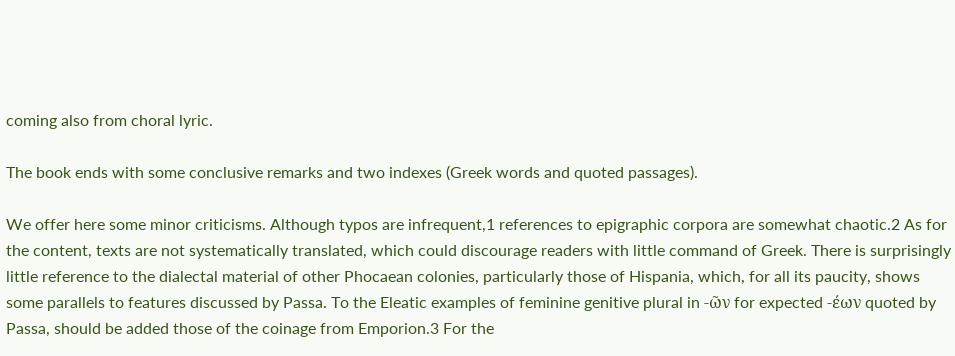coming also from choral lyric.

The book ends with some conclusive remarks and two indexes (Greek words and quoted passages).

We offer here some minor criticisms. Although typos are infrequent,1 references to epigraphic corpora are somewhat chaotic.2 As for the content, texts are not systematically translated, which could discourage readers with little command of Greek. There is surprisingly little reference to the dialectal material of other Phocaean colonies, particularly those of Hispania, which, for all its paucity, shows some parallels to features discussed by Passa. To the Eleatic examples of feminine genitive plural in -ῶν for expected -έων quoted by Passa, should be added those of the coinage from Emporion.3 For the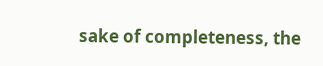sake of completeness, the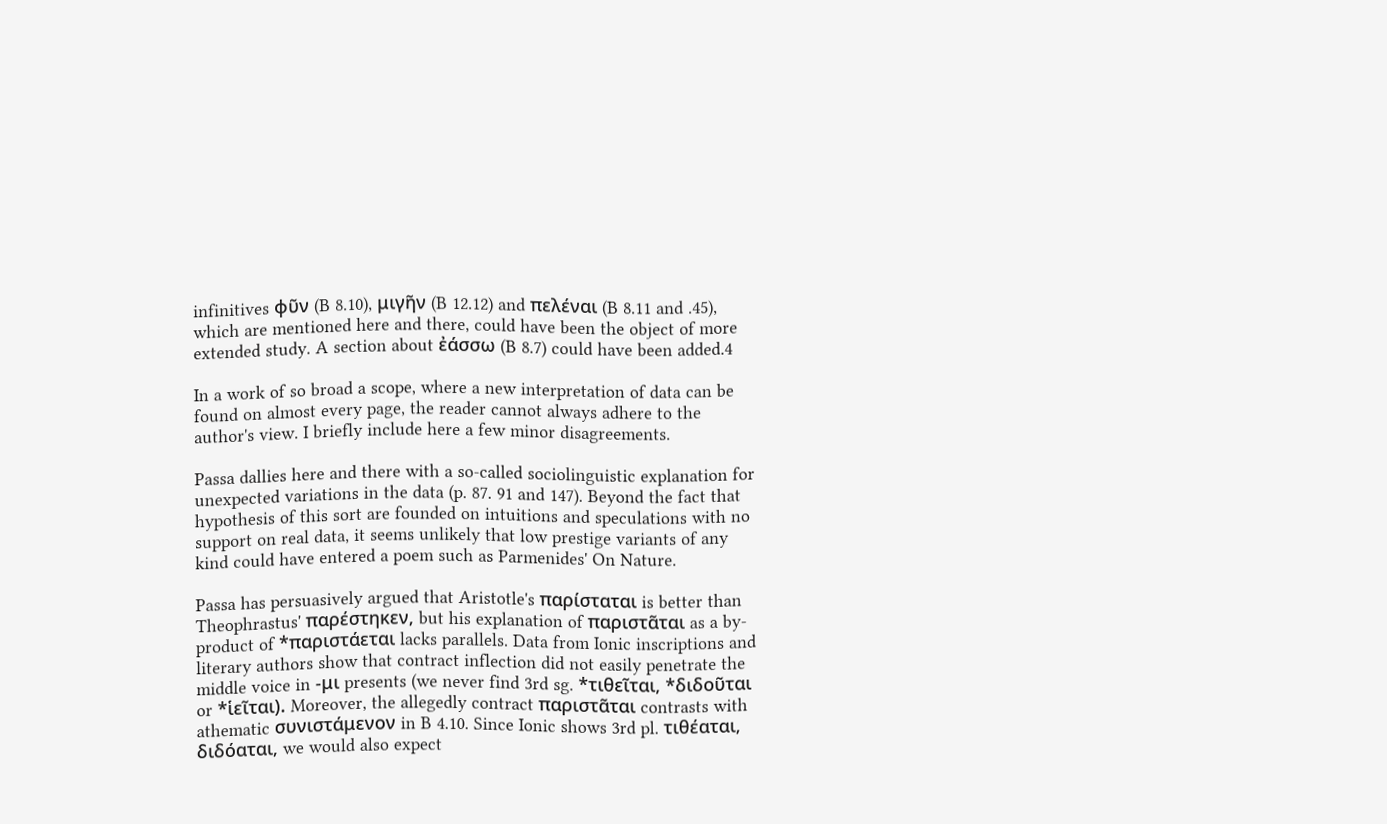infinitives φῦν (B 8.10), μιγῆν (B 12.12) and πελέναι (B 8.11 and .45), which are mentioned here and there, could have been the object of more extended study. A section about ἐάσσω (B 8.7) could have been added.4

In a work of so broad a scope, where a new interpretation of data can be found on almost every page, the reader cannot always adhere to the author's view. I briefly include here a few minor disagreements.

Passa dallies here and there with a so-called sociolinguistic explanation for unexpected variations in the data (p. 87. 91 and 147). Beyond the fact that hypothesis of this sort are founded on intuitions and speculations with no support on real data, it seems unlikely that low prestige variants of any kind could have entered a poem such as Parmenides' On Nature.

Passa has persuasively argued that Aristotle's παρίσταται is better than Theophrastus' παρέστηκεν, but his explanation of παριστᾶται as a by-product of *παριστάεται lacks parallels. Data from Ionic inscriptions and literary authors show that contract inflection did not easily penetrate the middle voice in -μι presents (we never find 3rd sg. *τιθεῖται, *διδοῦται or *ἱεῖται). Moreover, the allegedly contract παριστᾶται contrasts with athematic συνιστάμενον in B 4.10. Since Ionic shows 3rd pl. τιθέαται, διδόαται, we would also expect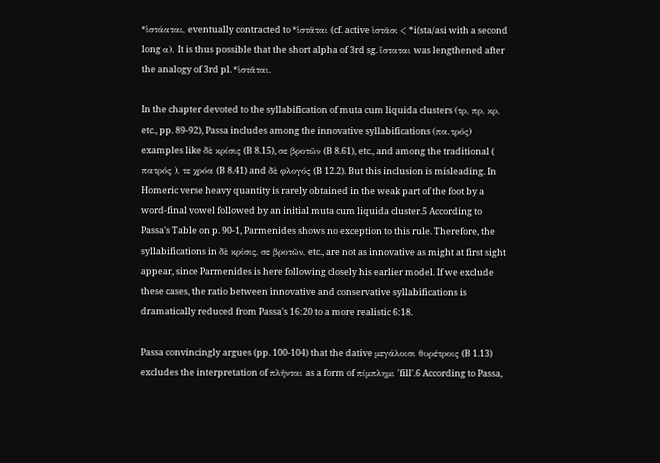*ἱστάαται, eventually contracted to *ἱστᾶται (cf. active ἱστᾶσι < *i(sta/asi with a second long α). It is thus possible that the short alpha of 3rd sg. ἵσταται was lengthened after the analogy of 3rd pl. *ἱστᾶται.

In the chapter devoted to the syllabification of muta cum liquida clusters (τρ, πρ, κρ, etc., pp. 89-92), Passa includes among the innovative syllabifications (πα.τρός) examples like δὲ κρίσις (B 8.15), σε βροτῶν (B 8.61), etc., and among the traditional ( πατρός ), τε χρόα (B 8.41) and δὲ φλογός (B 12.2). But this inclusion is misleading. In Homeric verse heavy quantity is rarely obtained in the weak part of the foot by a word-final vowel followed by an initial muta cum liquida cluster.5 According to Passa's Table on p. 90-1, Parmenides shows no exception to this rule. Therefore, the syllabifications in δὲ κρίσις, σε βροτῶν, etc., are not as innovative as might at first sight appear, since Parmenides is here following closely his earlier model. If we exclude these cases, the ratio between innovative and conservative syllabifications is dramatically reduced from Passa's 16:20 to a more realistic 6:18.

Passa convincingly argues (pp. 100-104) that the dative μεγάλοισι θυρέτροις (B 1.13) excludes the interpretation of πλῆνται as a form of πίμπλημι 'fill'.6 According to Passa,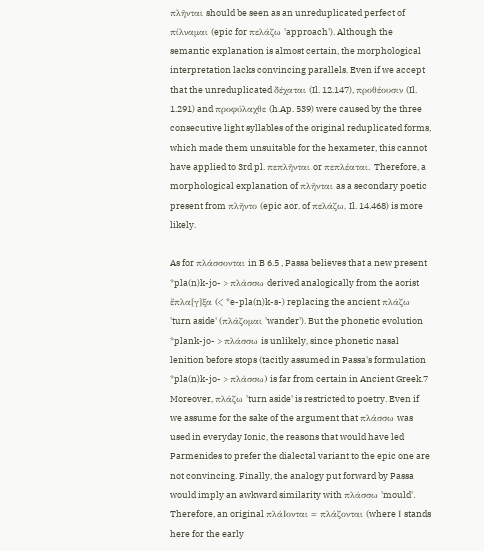πλῆνται should be seen as an unreduplicated perfect of πίλναμαι (epic for πελάζω 'approach'). Although the semantic explanation is almost certain, the morphological interpretation lacks convincing parallels. Even if we accept that the unreduplicated δέχαται (Il. 12.147), προθέουσιν (Il. 1.291) and προφύλαχθε (h.Ap. 539) were caused by the three consecutive light syllables of the original reduplicated forms, which made them unsuitable for the hexameter, this cannot have applied to 3rd pl. πεπλῆνται or πεπλέαται. Therefore, a morphological explanation of πλῆνται as a secondary poetic present from πλῆντο (epic aor. of πελάζω, Il. 14.468) is more likely.

As for πλάσσονται in B 6.5 , Passa believes that a new present *pla(n)k-jo- > πλάσσω derived analogically from the aorist ἔπλα[γ]ξα (< *e-pla(n)k-s-) replacing the ancient πλάζω 'turn aside' (πλάζομαι 'wander'). But the phonetic evolution *plank-jo- > πλάσσω is unlikely, since phonetic nasal lenition before stops (tacitly assumed in Passa's formulation *pla(n)k-jo- > πλάσσω) is far from certain in Ancient Greek.7 Moreover, πλάζω 'turn aside' is restricted to poetry. Even if we assume for the sake of the argument that πλάσσω was used in everyday Ionic, the reasons that would have led Parmenides to prefer the dialectal variant to the epic one are not convincing. Finally, the analogy put forward by Passa would imply an awkward similarity with πλάσσω 'mould'. Therefore, an original πλάΙονται = πλάζονται (where Ι stands here for the early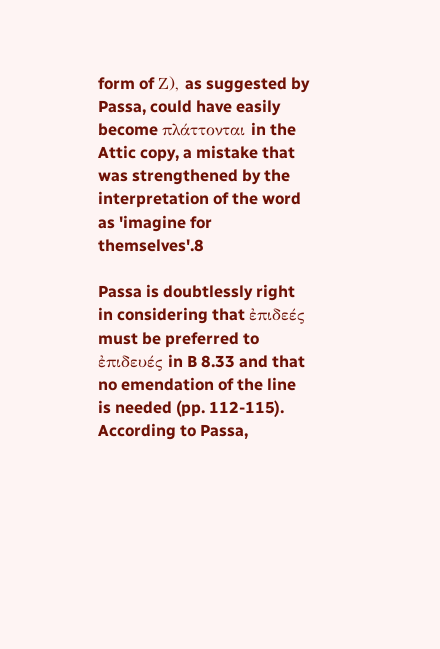form of Ζ), as suggested by Passa, could have easily become πλάττονται in the Attic copy, a mistake that was strengthened by the interpretation of the word as 'imagine for themselves'.8

Passa is doubtlessly right in considering that ἐπιδεές must be preferred to ἐπιδευές in B 8.33 and that no emendation of the line is needed (pp. 112-115). According to Passa,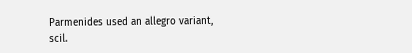Parmenides used an allegro variant, scil.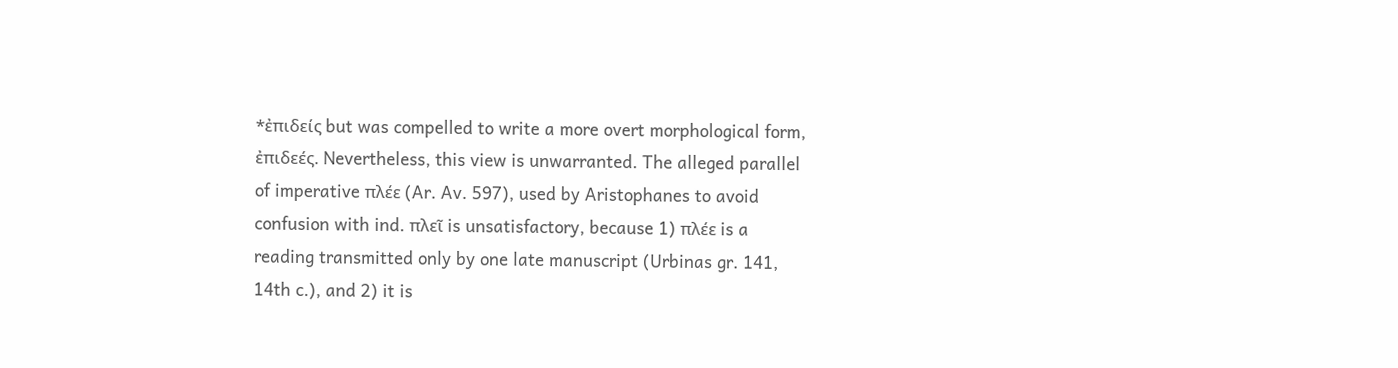*ἐπιδείς but was compelled to write a more overt morphological form, ἐπιδεές. Nevertheless, this view is unwarranted. The alleged parallel of imperative πλέε (Ar. Av. 597), used by Aristophanes to avoid confusion with ind. πλεῖ is unsatisfactory, because 1) πλέε is a reading transmitted only by one late manuscript (Urbinas gr. 141, 14th c.), and 2) it is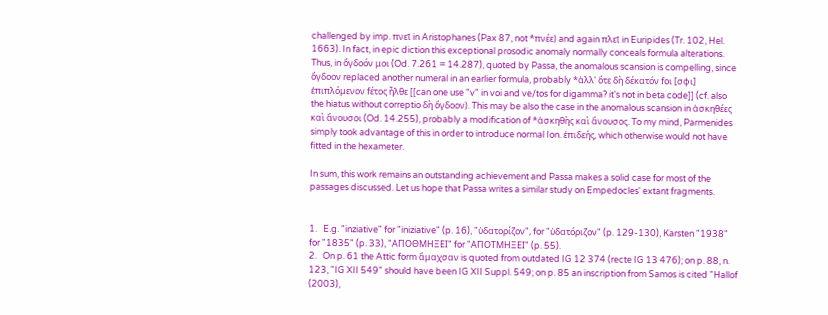challenged by imp. πνεῖ in Aristophanes (Pax 87, not *πνέε) and again πλεῖ in Euripides (Tr. 102, Hel. 1663). In fact, in epic diction this exceptional prosodic anomaly normally conceals formula alterations. Thus, in ὄγδοόν μοι (Od. 7.261 = 14.287), quoted by Passa, the anomalous scansion is compelling, since ὄγδοον replaced another numeral in an earlier formula, probably *ἀλλ' ὅτε δὴ δέκατόν fοι [σφι] ἐπιπλόμενον fέτος ἦλθε [[can one use "v" in voi and ve/tos for digamma? it's not in beta code]] (cf. also the hiatus without correptio δὴ ὄγδοον). This may be also the case in the anomalous scansion in ἀσκηθέες καὶ ἄνουσοι (Od. 14.255), probably a modification of *ἀσκηθὴς καὶ ἄνουσος. To my mind, Parmenides simply took advantage of this in order to introduce normal Ion. ἐπιδεής, which otherwise would not have fitted in the hexameter.

In sum, this work remains an outstanding achievement and Passa makes a solid case for most of the passages discussed. Let us hope that Passa writes a similar study on Empedocles' extant fragments.


1.   E.g. "inziative" for "iniziative" (p. 16), "ὑδατορίζον", for "ὑδατόριζον" (p. 129-130), Karsten "1938" for "1835" (p. 33), "ΑΠΟΘΜΗΞΕΙ" for "ΑΠΟΤΜΗΞΕΙ" (p. 55).
2.   On p. 61 the Attic form ἄμαχσαν is quoted from outdated IG 12 374 (recte IG 13 476); on p. 88, n. 123, "IG XII 549" should have been IG XII Suppl. 549; on p. 85 an inscription from Samos is cited "Hallof (2003),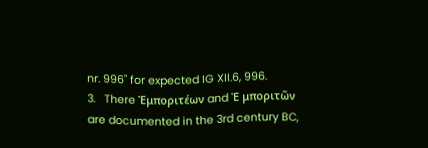nr. 996" for expected IG XII.6, 996.
3.   There Ἐμποριτέων and Ἐ μποριτῶν are documented in the 3rd century BC,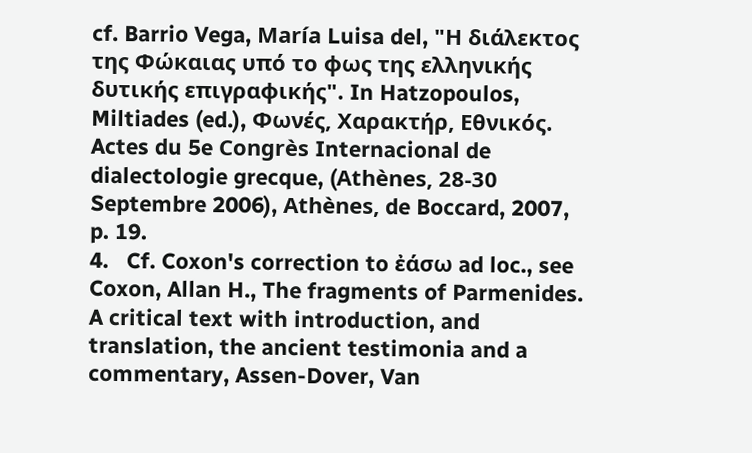cf. Barrio Vega, María Luisa del, "Η διάλεκτος της Φώκαιας υπό το φως της ελληνικής δυτικής επιγραφικής". In Hatzopoulos, Miltiades (ed.), Φωνές, Χαρακτήρ, Εθνικός. Actes du 5e Congrès Internacional de dialectologie grecque, (Athènes, 28-30 Septembre 2006), Athènes, de Boccard, 2007, p. 19.
4.   Cf. Coxon's correction to ἐάσω ad loc., see Coxon, Allan H., The fragments of Parmenides. A critical text with introduction, and translation, the ancient testimonia and a commentary, Assen-Dover, Van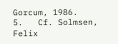Gorcum, 1986.
5.   Cf. Solmsen, Felix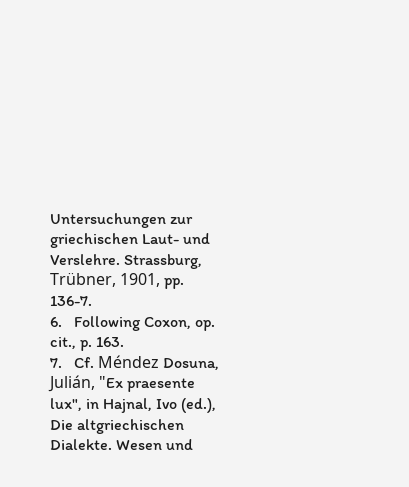Untersuchungen zur griechischen Laut- und Verslehre. Strassburg, Trübner, 1901, pp. 136-7.
6.   Following Coxon, op. cit., p. 163.
7.   Cf. Méndez Dosuna, Julián, "Ex praesente lux", in Hajnal, Ivo (ed.), Die altgriechischen Dialekte. Wesen und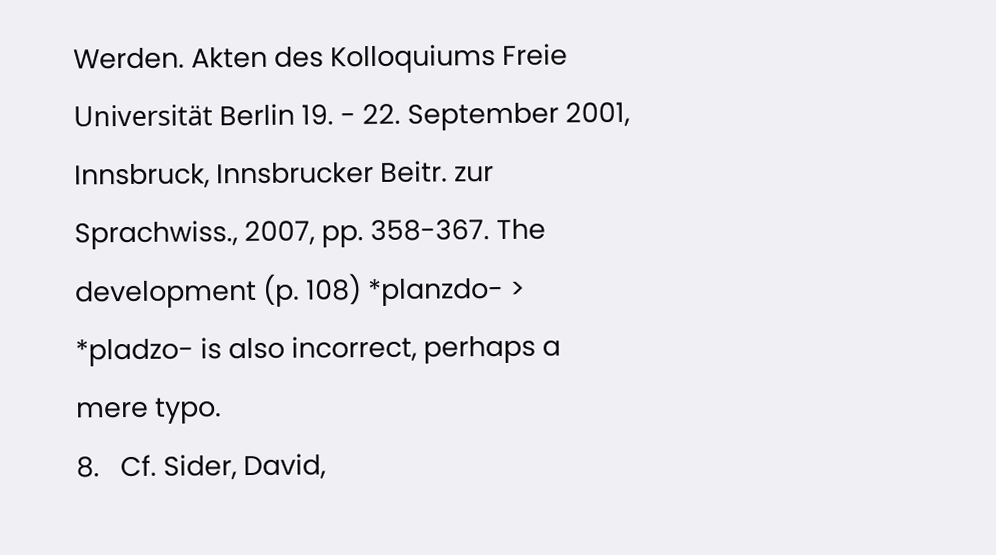Werden. Akten des Kolloquiums Freie Universität Berlin 19. - 22. September 2001, Innsbruck, Innsbrucker Beitr. zur Sprachwiss., 2007, pp. 358-367. The development (p. 108) *planzdo- > *pladzo- is also incorrect, perhaps a mere typo.
8.   Cf. Sider, David,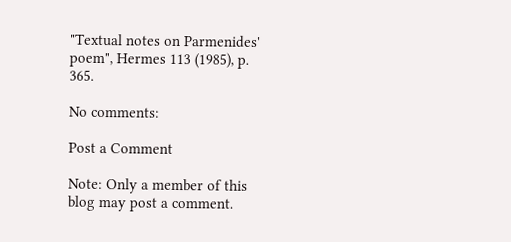"Textual notes on Parmenides' poem", Hermes 113 (1985), p. 365.

No comments:

Post a Comment

Note: Only a member of this blog may post a comment.